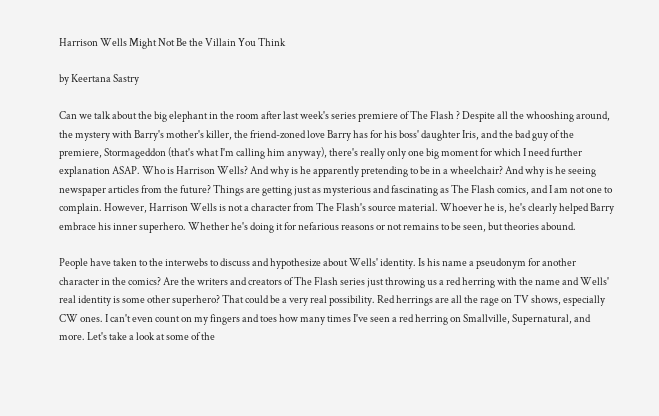Harrison Wells Might Not Be the Villain You Think

by Keertana Sastry

Can we talk about the big elephant in the room after last week's series premiere of The Flash ? Despite all the whooshing around, the mystery with Barry's mother's killer, the friend-zoned love Barry has for his boss' daughter Iris, and the bad guy of the premiere, Stormageddon (that's what I'm calling him anyway), there's really only one big moment for which I need further explanation ASAP. Who is Harrison Wells? And why is he apparently pretending to be in a wheelchair? And why is he seeing newspaper articles from the future? Things are getting just as mysterious and fascinating as The Flash comics, and I am not one to complain. However, Harrison Wells is not a character from The Flash's source material. Whoever he is, he's clearly helped Barry embrace his inner superhero. Whether he's doing it for nefarious reasons or not remains to be seen, but theories abound.

People have taken to the interwebs to discuss and hypothesize about Wells' identity. Is his name a pseudonym for another character in the comics? Are the writers and creators of The Flash series just throwing us a red herring with the name and Wells' real identity is some other superhero? That could be a very real possibility. Red herrings are all the rage on TV shows, especially CW ones. I can't even count on my fingers and toes how many times I've seen a red herring on Smallville, Supernatural, and more. Let's take a look at some of the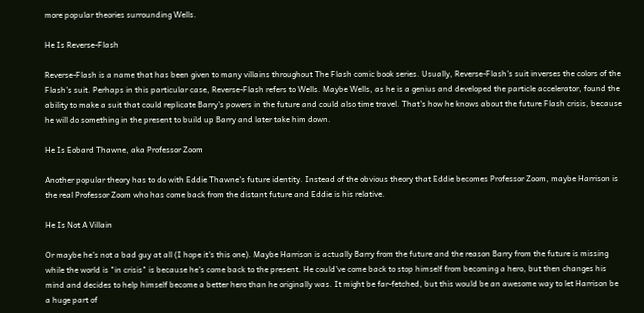more popular theories surrounding Wells.

He Is Reverse-Flash

Reverse-Flash is a name that has been given to many villains throughout The Flash comic book series. Usually, Reverse-Flash's suit inverses the colors of the Flash's suit. Perhaps in this particular case, Reverse-Flash refers to Wells. Maybe Wells, as he is a genius and developed the particle accelerator, found the ability to make a suit that could replicate Barry's powers in the future and could also time travel. That's how he knows about the future Flash crisis, because he will do something in the present to build up Barry and later take him down.

He Is Eobard Thawne, aka Professor Zoom

Another popular theory has to do with Eddie Thawne's future identity. Instead of the obvious theory that Eddie becomes Professor Zoom, maybe Harrison is the real Professor Zoom who has come back from the distant future and Eddie is his relative.

He Is Not A Villain

Or maybe he's not a bad guy at all (I hope it's this one). Maybe Harrison is actually Barry from the future and the reason Barry from the future is missing while the world is "in crisis" is because he's come back to the present. He could've come back to stop himself from becoming a hero, but then changes his mind and decides to help himself become a better hero than he originally was. It might be far-fetched, but this would be an awesome way to let Harrison be a huge part of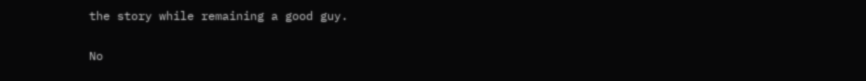the story while remaining a good guy.

No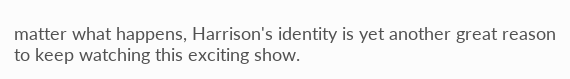matter what happens, Harrison's identity is yet another great reason to keep watching this exciting show.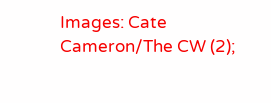Images: Cate Cameron/The CW (2);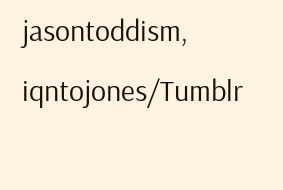jasontoddism, iqntojones/Tumblr